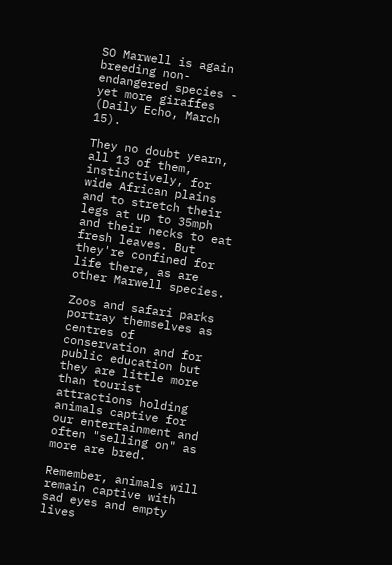SO Marwell is again breeding non-endangered species - yet more giraffes (Daily Echo, March 15).

They no doubt yearn, all 13 of them, instinctively, for wide African plains and to stretch their legs at up to 35mph and their necks to eat fresh leaves. But they're confined for life there, as are other Marwell species.

Zoos and safari parks portray themselves as centres of conservation and for public education but they are little more than tourist attractions holding animals captive for our entertainment and often "selling on" as more are bred.

Remember, animals will remain captive with sad eyes and empty lives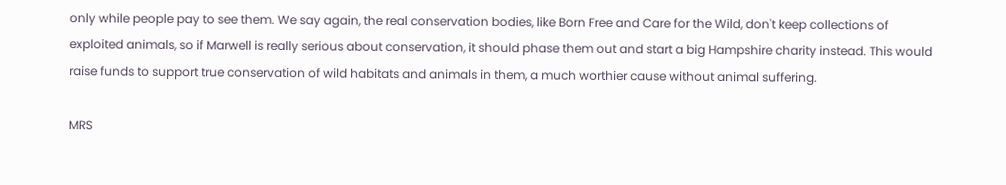only while people pay to see them. We say again, the real conservation bodies, like Born Free and Care for the Wild, don't keep collections of exploited animals, so if Marwell is really serious about conservation, it should phase them out and start a big Hampshire charity instead. This would raise funds to support true conservation of wild habitats and animals in them, a much worthier cause without animal suffering.

MRS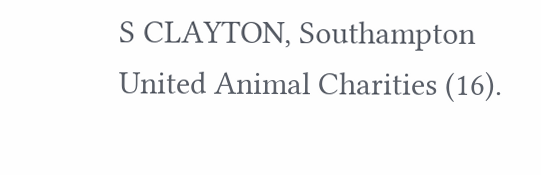S CLAYTON, Southampton United Animal Charities (16).